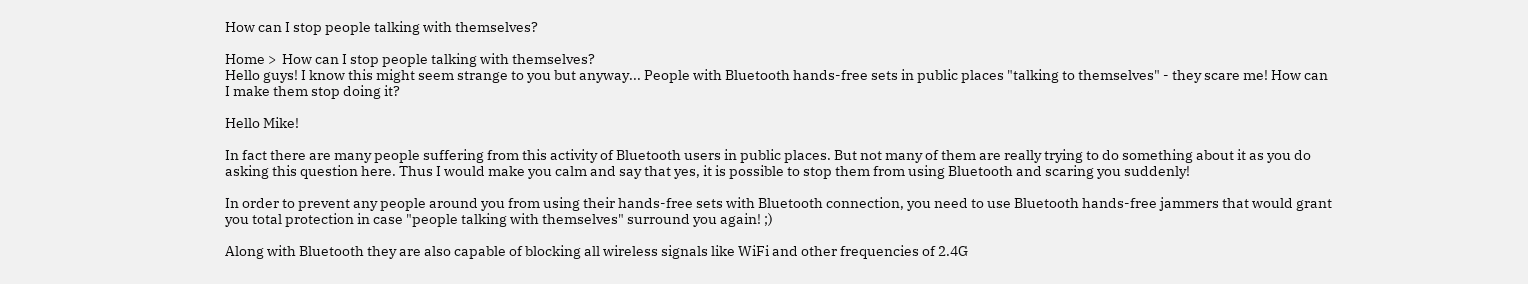How can I stop people talking with themselves?

Home >  How can I stop people talking with themselves?
Hello guys! I know this might seem strange to you but anyway... People with Bluetooth hands-free sets in public places "talking to themselves" - they scare me! How can I make them stop doing it?

Hello Mike!

In fact there are many people suffering from this activity of Bluetooth users in public places. But not many of them are really trying to do something about it as you do asking this question here. Thus I would make you calm and say that yes, it is possible to stop them from using Bluetooth and scaring you suddenly!

In order to prevent any people around you from using their hands-free sets with Bluetooth connection, you need to use Bluetooth hands-free jammers that would grant you total protection in case "people talking with themselves" surround you again! ;)

Along with Bluetooth they are also capable of blocking all wireless signals like WiFi and other frequencies of 2.4G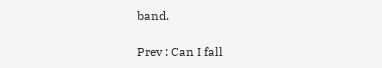band.

Prev : Can I fall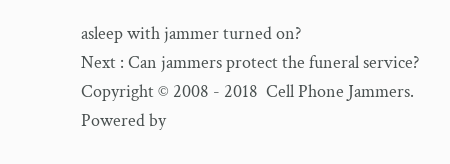asleep with jammer turned on?
Next : Can jammers protect the funeral service?
Copyright © 2008 - 2018  Cell Phone Jammers. Powered by